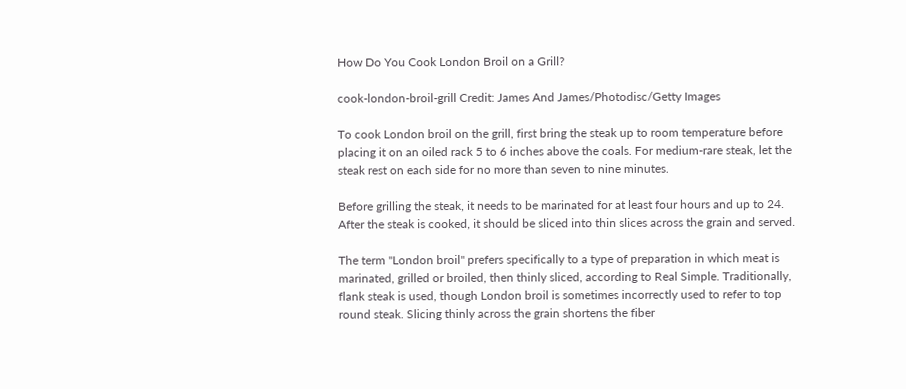How Do You Cook London Broil on a Grill?

cook-london-broil-grill Credit: James And James/Photodisc/Getty Images

To cook London broil on the grill, first bring the steak up to room temperature before placing it on an oiled rack 5 to 6 inches above the coals. For medium-rare steak, let the steak rest on each side for no more than seven to nine minutes.

Before grilling the steak, it needs to be marinated for at least four hours and up to 24. After the steak is cooked, it should be sliced into thin slices across the grain and served.

The term "London broil" prefers specifically to a type of preparation in which meat is marinated, grilled or broiled, then thinly sliced, according to Real Simple. Traditionally, flank steak is used, though London broil is sometimes incorrectly used to refer to top round steak. Slicing thinly across the grain shortens the fiber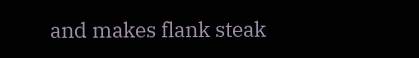and makes flank steak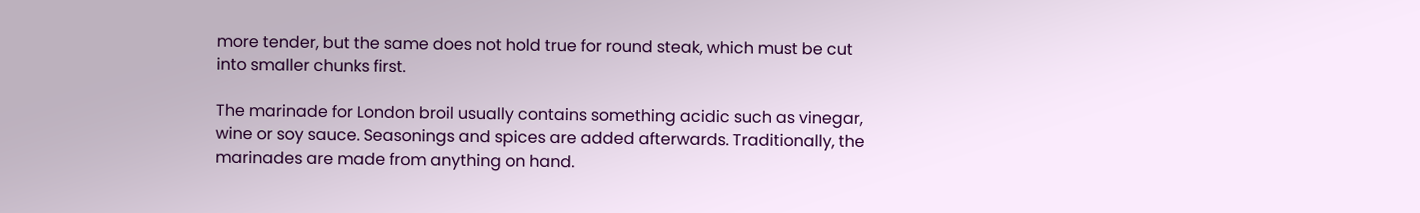more tender, but the same does not hold true for round steak, which must be cut into smaller chunks first.

The marinade for London broil usually contains something acidic such as vinegar, wine or soy sauce. Seasonings and spices are added afterwards. Traditionally, the marinades are made from anything on hand.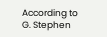According to G. Stephen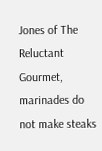Jones of The Reluctant Gourmet, marinades do not make steaks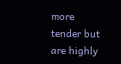more tender but are highly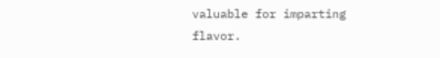valuable for imparting flavor.